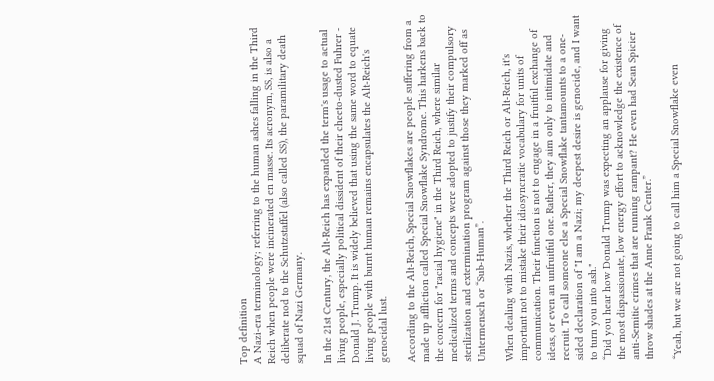Top definition
A Nazi-era terminology; referring to the human ashes falling in the Third Reich when people were incinerated en masse. Its acronym, SS, is also a deliberate nod to the Schutzstaffel (also called SS), the paramilitary death squad of Nazi Germany.

In the 21st Century, the Alt-Reich has expanded the term's usage to actual living people, especially political dissident of their cheeto-dusted Fuhrer - Donald J. Trump. It is widely believed that using the same word to equate living people with burnt human remains encapsulates the Alt-Reich's genocidal lust.

According to the Alt-Reich, Special Snowflakes are people suffering from a made up affliction called Special Snowflake Syndrome. This harkens back to the concern for "racial hygiene" in the Third Reich, where similar medicalized terms and concepts were adopted to justify their compulsory sterilization and extermination program against those they marked off as Untermensch or “Sub-Human”.

When dealing with Nazis, whether the Third Reich or Alt-Reich, it's important not to mistake their idiosyncratic vocabulary for units of communication. Their function is not to engage in a fruitful exchange of ideas, or even an unfruitful one. Rather, they aim only to intimidate and recruit. To call someone else a Special Snowflake tantamounts to a one-sided declaration of "I am a Nazi; my deepest desire is genocide, and I want to turn you into ash."
“Did you hear how Donald Trump was expecting an applause for giving the most dispassionate, low energy effort to acknowledge the existence of anti-Semitic crimes that are running rampant? He even had Sean Spicier throw shades at the Anne Frank Center.”

“Yeah, but we are not going to call him a Special Snowflake even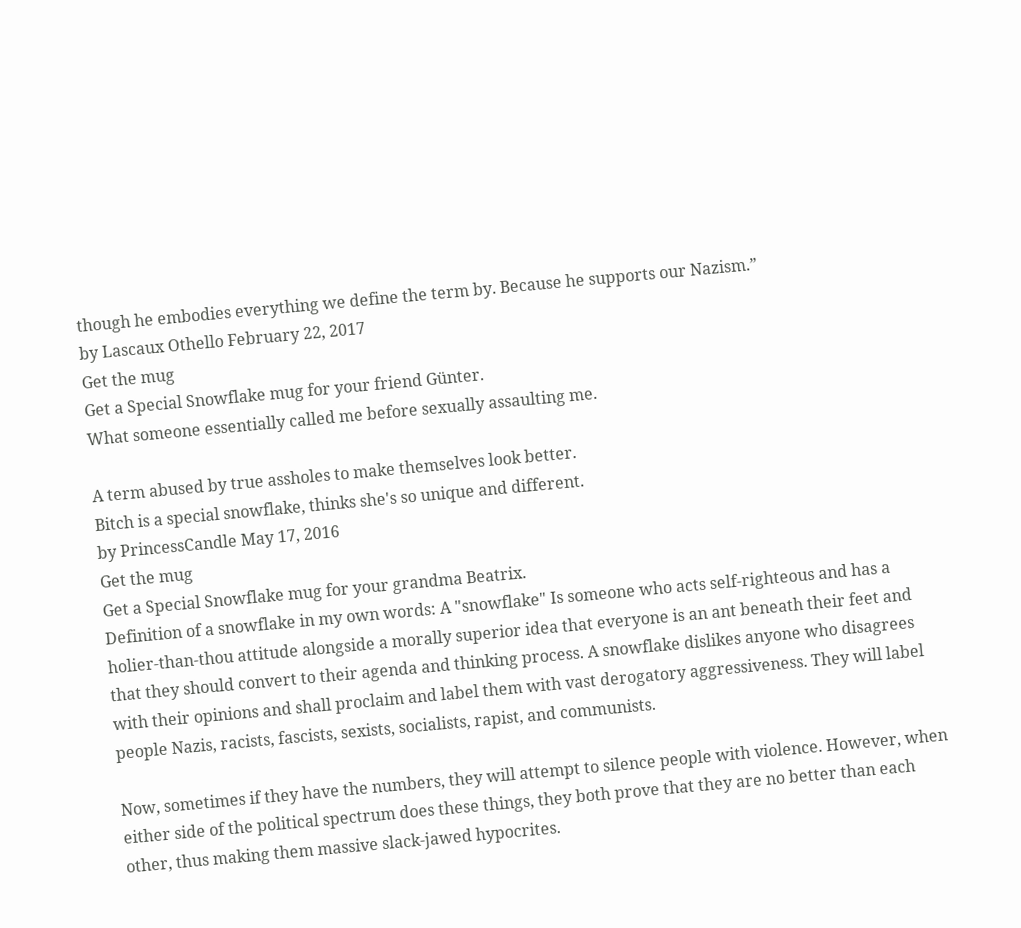though he embodies everything we define the term by. Because he supports our Nazism.”
by Lascaux Othello February 22, 2017
Get the mug
Get a Special Snowflake mug for your friend Günter.
What someone essentially called me before sexually assaulting me.

A term abused by true assholes to make themselves look better.
Bitch is a special snowflake, thinks she's so unique and different.
by PrincessCandle May 17, 2016
Get the mug
Get a Special Snowflake mug for your grandma Beatrix.
Definition of a snowflake in my own words: A "snowflake" Is someone who acts self-righteous and has a holier-than-thou attitude alongside a morally superior idea that everyone is an ant beneath their feet and that they should convert to their agenda and thinking process. A snowflake dislikes anyone who disagrees with their opinions and shall proclaim and label them with vast derogatory aggressiveness. They will label people Nazis, racists, fascists, sexists, socialists, rapist, and communists.

Now, sometimes if they have the numbers, they will attempt to silence people with violence. However, when either side of the political spectrum does these things, they both prove that they are no better than each other, thus making them massive slack-jawed hypocrites.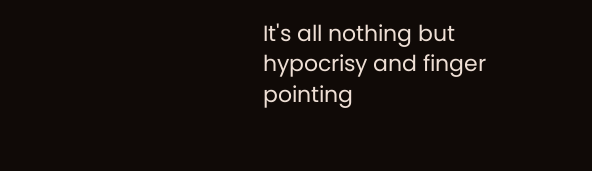It's all nothing but hypocrisy and finger pointing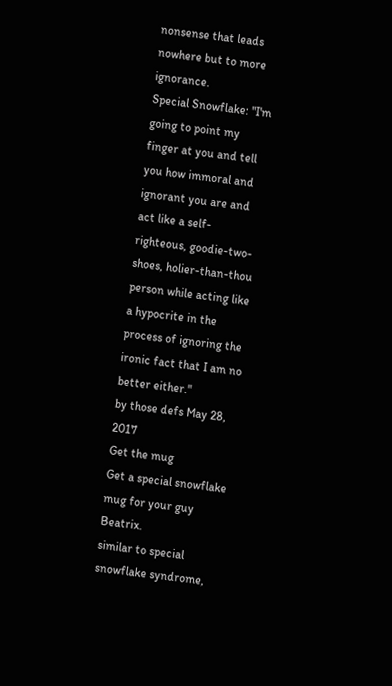nonsense that leads nowhere but to more ignorance.
Special Snowflake: "I'm going to point my finger at you and tell you how immoral and ignorant you are and act like a self-righteous, goodie-two-shoes, holier-than-thou person while acting like a hypocrite in the process of ignoring the ironic fact that I am no better either."
by those defs May 28, 2017
Get the mug
Get a special snowflake mug for your guy Beatrix.
similar to special snowflake syndrome,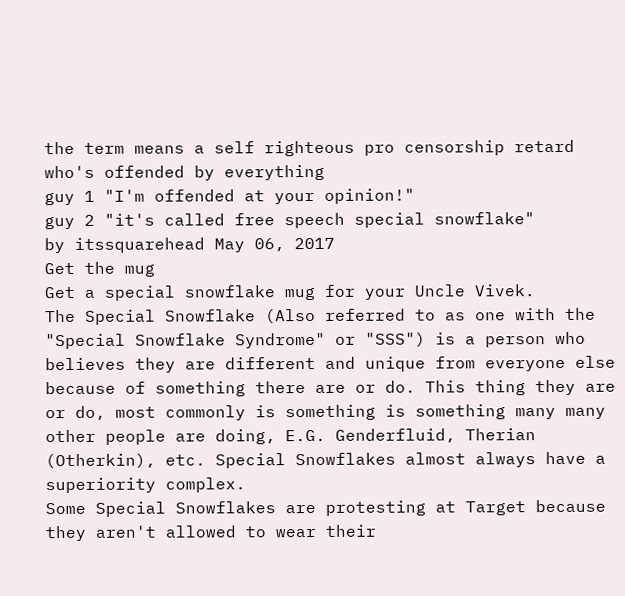the term means a self righteous pro censorship retard who's offended by everything
guy 1 "I'm offended at your opinion!"
guy 2 "it's called free speech special snowflake"
by itssquarehead May 06, 2017
Get the mug
Get a special snowflake mug for your Uncle Vivek.
The Special Snowflake (Also referred to as one with the "Special Snowflake Syndrome" or "SSS") is a person who believes they are different and unique from everyone else because of something there are or do. This thing they are or do, most commonly is something is something many many other people are doing, E.G. Genderfluid, Therian (Otherkin), etc. Special Snowflakes almost always have a superiority complex.
Some Special Snowflakes are protesting at Target because they aren't allowed to wear their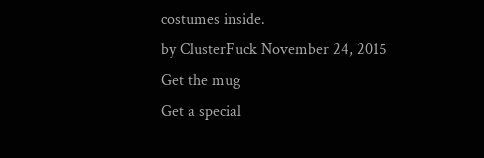costumes inside.
by ClusterFuck November 24, 2015
Get the mug
Get a special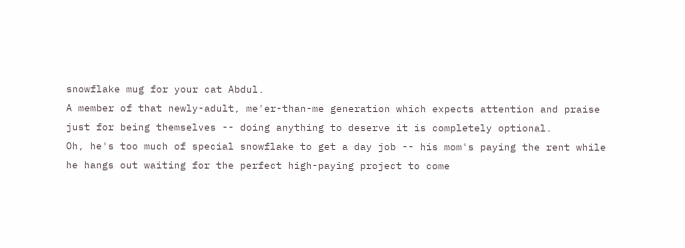snowflake mug for your cat Abdul.
A member of that newly-adult, me'er-than-me generation which expects attention and praise just for being themselves -- doing anything to deserve it is completely optional.
Oh, he's too much of special snowflake to get a day job -- his mom's paying the rent while he hangs out waiting for the perfect high-paying project to come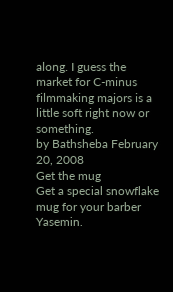along. I guess the market for C-minus filmmaking majors is a little soft right now or something.
by Bathsheba February 20, 2008
Get the mug
Get a special snowflake mug for your barber Yasemin.